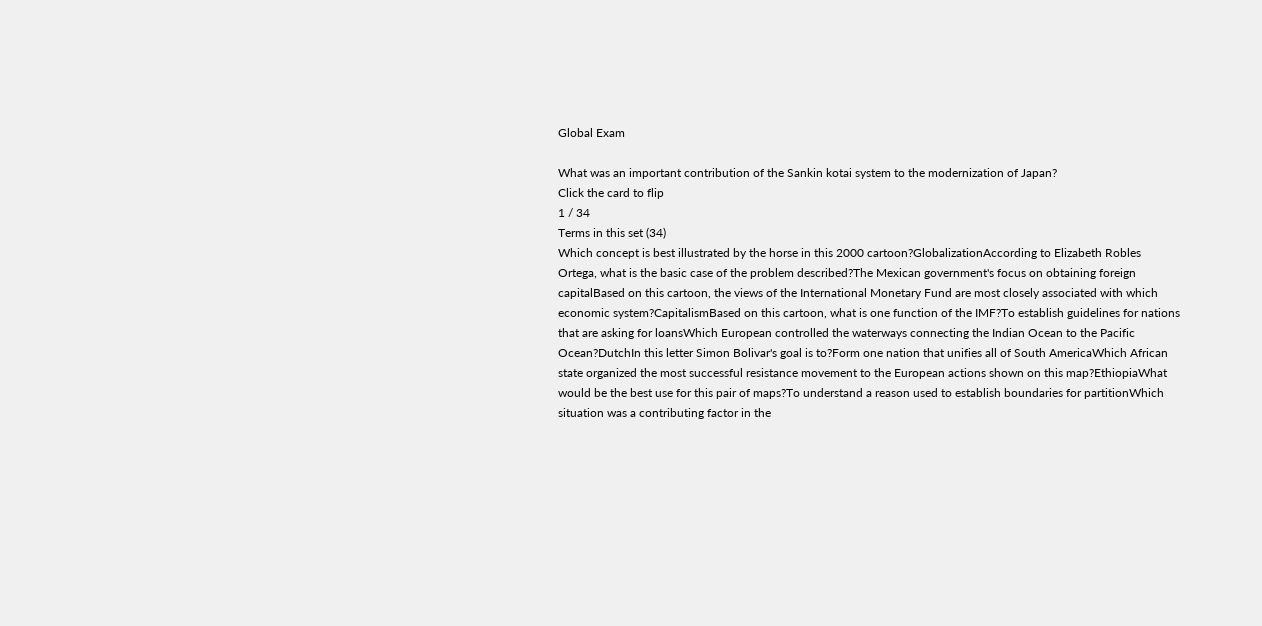Global Exam

What was an important contribution of the Sankin kotai system to the modernization of Japan?
Click the card to flip
1 / 34
Terms in this set (34)
Which concept is best illustrated by the horse in this 2000 cartoon?GlobalizationAccording to Elizabeth Robles Ortega, what is the basic case of the problem described?The Mexican government's focus on obtaining foreign capitalBased on this cartoon, the views of the International Monetary Fund are most closely associated with which economic system?CapitalismBased on this cartoon, what is one function of the IMF?To establish guidelines for nations that are asking for loansWhich European controlled the waterways connecting the Indian Ocean to the Pacific Ocean?DutchIn this letter Simon Bolivar's goal is to?Form one nation that unifies all of South AmericaWhich African state organized the most successful resistance movement to the European actions shown on this map?EthiopiaWhat would be the best use for this pair of maps?To understand a reason used to establish boundaries for partitionWhich situation was a contributing factor in the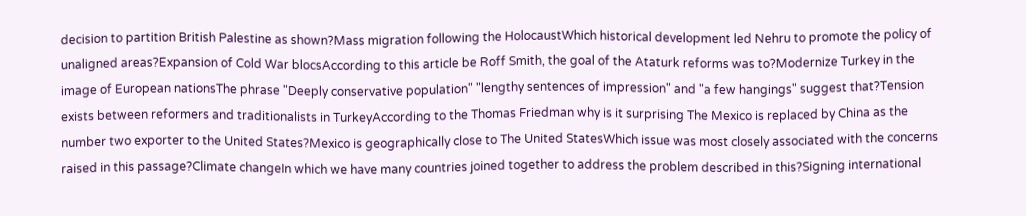decision to partition British Palestine as shown?Mass migration following the HolocaustWhich historical development led Nehru to promote the policy of unaligned areas?Expansion of Cold War blocsAccording to this article be Roff Smith, the goal of the Ataturk reforms was to?Modernize Turkey in the image of European nationsThe phrase "Deeply conservative population" "lengthy sentences of impression" and "a few hangings" suggest that?Tension exists between reformers and traditionalists in TurkeyAccording to the Thomas Friedman why is it surprising The Mexico is replaced by China as the number two exporter to the United States?Mexico is geographically close to The United StatesWhich issue was most closely associated with the concerns raised in this passage?Climate changeIn which we have many countries joined together to address the problem described in this?Signing international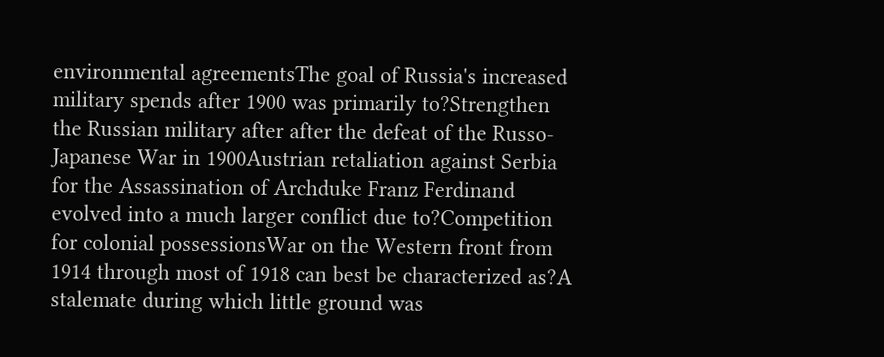environmental agreementsThe goal of Russia's increased military spends after 1900 was primarily to?Strengthen the Russian military after after the defeat of the Russo-Japanese War in 1900Austrian retaliation against Serbia for the Assassination of Archduke Franz Ferdinand evolved into a much larger conflict due to?Competition for colonial possessionsWar on the Western front from 1914 through most of 1918 can best be characterized as?A stalemate during which little ground was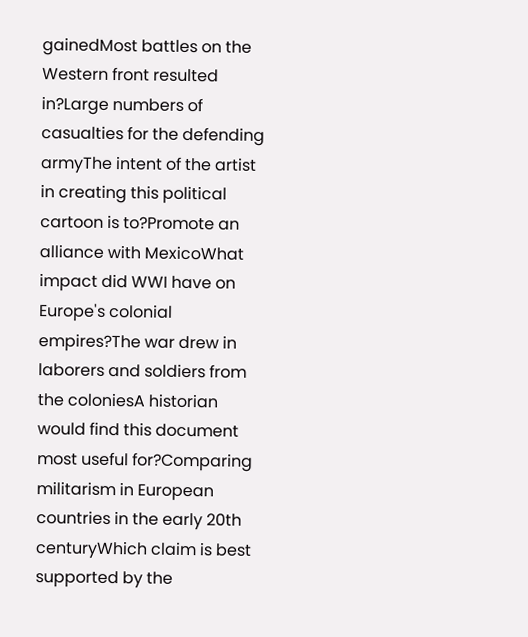gainedMost battles on the Western front resulted in?Large numbers of casualties for the defending armyThe intent of the artist in creating this political cartoon is to?Promote an alliance with MexicoWhat impact did WWI have on Europe's colonial empires?The war drew in laborers and soldiers from the coloniesA historian would find this document most useful for?Comparing militarism in European countries in the early 20th centuryWhich claim is best supported by the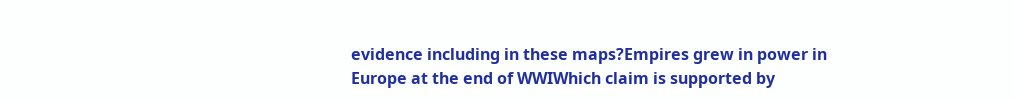evidence including in these maps?Empires grew in power in Europe at the end of WWIWhich claim is supported by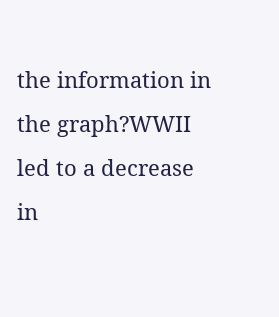the information in the graph?WWII led to a decrease in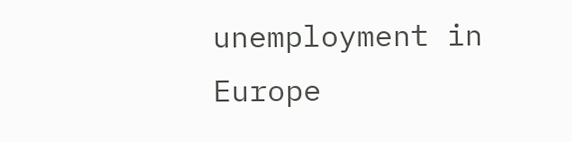unemployment in Europe